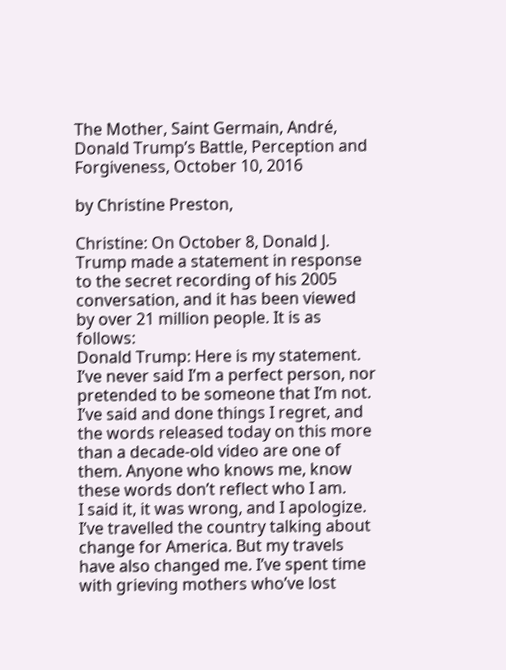The Mother, Saint Germain, André, Donald Trump’s Battle, Perception and Forgiveness, October 10, 2016

by Christine Preston,

Christine: On October 8, Donald J. Trump made a statement in response to the secret recording of his 2005 conversation, and it has been viewed by over 21 million people. It is as follows:
Donald Trump: Here is my statement. I’ve never said I’m a perfect person, nor pretended to be someone that I’m not. I’ve said and done things I regret, and the words released today on this more than a decade-old video are one of them. Anyone who knows me, know these words don’t reflect who I am.
I said it, it was wrong, and I apologize.
I’ve travelled the country talking about change for America. But my travels have also changed me. I’ve spent time with grieving mothers who’ve lost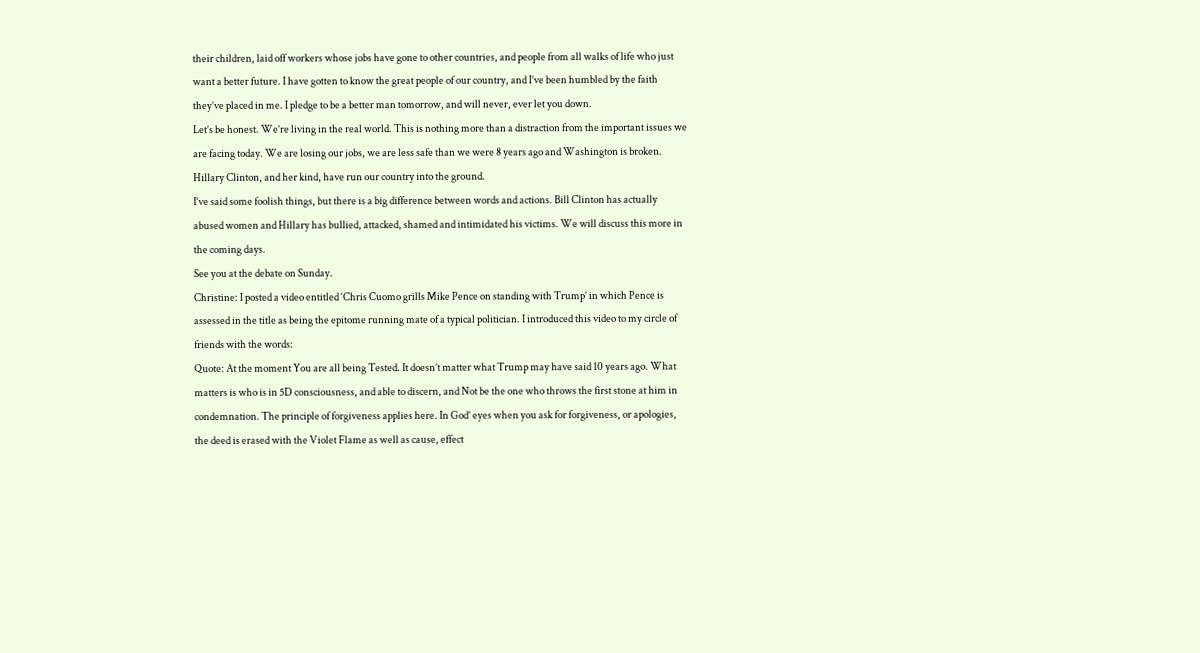their children, laid off workers whose jobs have gone to other countries, and people from all walks of life who just want a better future. I have gotten to know the great people of our country, and I’ve been humbled by the faith they’ve placed in me. I pledge to be a better man tomorrow, and will never, ever let you down.
Let’s be honest. We’re living in the real world. This is nothing more than a distraction from the important issues we are facing today. We are losing our jobs, we are less safe than we were 8 years ago and Washington is broken.
Hillary Clinton, and her kind, have run our country into the ground.
I’ve said some foolish things, but there is a big difference between words and actions. Bill Clinton has actually abused women and Hillary has bullied, attacked, shamed and intimidated his victims. We will discuss this more in the coming days.
See you at the debate on Sunday.
Christine: I posted a video entitled ‘Chris Cuomo grills Mike Pence on standing with Trump’ in which Pence is assessed in the title as being the epitome running mate of a typical politician. I introduced this video to my circle of friends with the words:
Quote: At the moment You are all being Tested. It doesn’t matter what Trump may have said 10 years ago. What matters is who is in 5D consciousness, and able to discern, and Not be the one who throws the first stone at him in condemnation. The principle of forgiveness applies here. In God’ eyes when you ask for forgiveness, or apologies, the deed is erased with the Violet Flame as well as cause, effect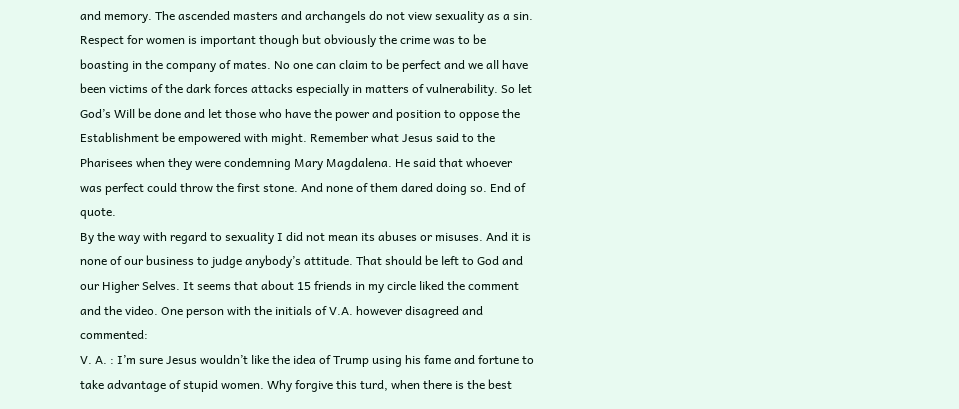and memory. The ascended masters and archangels do not view sexuality as a sin. Respect for women is important though but obviously the crime was to be boasting in the company of mates. No one can claim to be perfect and we all have been victims of the dark forces attacks especially in matters of vulnerability. So let God’s Will be done and let those who have the power and position to oppose the Establishment be empowered with might. Remember what Jesus said to the Pharisees when they were condemning Mary Magdalena. He said that whoever was perfect could throw the first stone. And none of them dared doing so. End of quote.
By the way with regard to sexuality I did not mean its abuses or misuses. And it is none of our business to judge anybody’s attitude. That should be left to God and our Higher Selves. It seems that about 15 friends in my circle liked the comment and the video. One person with the initials of V.A. however disagreed and commented:
V. A. : I’m sure Jesus wouldn’t like the idea of Trump using his fame and fortune to take advantage of stupid women. Why forgive this turd, when there is the best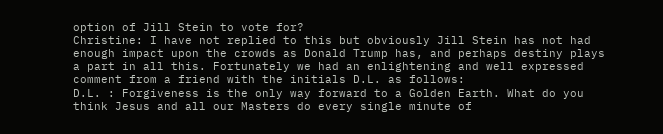option of Jill Stein to vote for?
Christine: I have not replied to this but obviously Jill Stein has not had enough impact upon the crowds as Donald Trump has, and perhaps destiny plays a part in all this. Fortunately we had an enlightening and well expressed comment from a friend with the initials D.L. as follows:
D.L. : Forgiveness is the only way forward to a Golden Earth. What do you think Jesus and all our Masters do every single minute of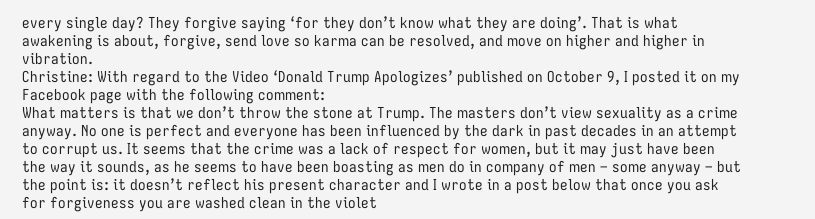every single day? They forgive saying ‘for they don’t know what they are doing’. That is what awakening is about, forgive, send love so karma can be resolved, and move on higher and higher in vibration.
Christine: With regard to the Video ‘Donald Trump Apologizes’ published on October 9, I posted it on my Facebook page with the following comment:
What matters is that we don’t throw the stone at Trump. The masters don’t view sexuality as a crime anyway. No one is perfect and everyone has been influenced by the dark in past decades in an attempt to corrupt us. It seems that the crime was a lack of respect for women, but it may just have been the way it sounds, as he seems to have been boasting as men do in company of men – some anyway – but the point is: it doesn’t reflect his present character and I wrote in a post below that once you ask for forgiveness you are washed clean in the violet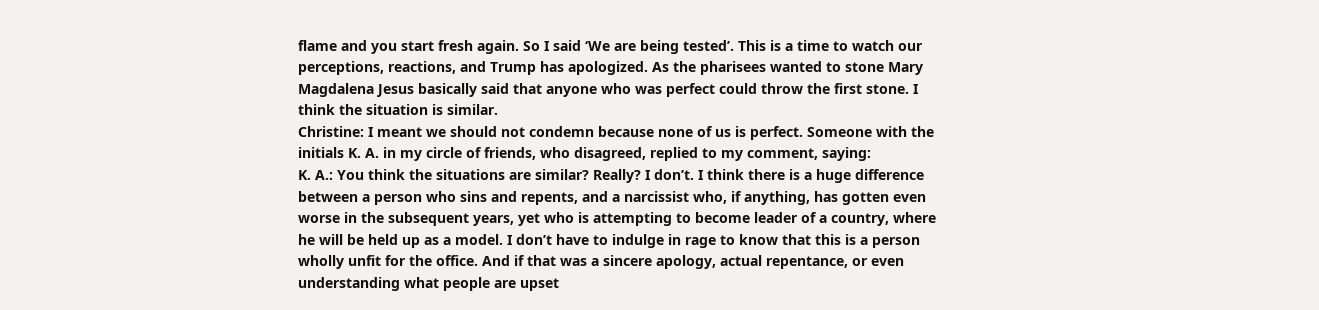flame and you start fresh again. So I said ‘We are being tested’. This is a time to watch our perceptions, reactions, and Trump has apologized. As the pharisees wanted to stone Mary Magdalena Jesus basically said that anyone who was perfect could throw the first stone. I think the situation is similar.
Christine: I meant we should not condemn because none of us is perfect. Someone with the initials K. A. in my circle of friends, who disagreed, replied to my comment, saying:
K. A.: You think the situations are similar? Really? I don’t. I think there is a huge difference between a person who sins and repents, and a narcissist who, if anything, has gotten even worse in the subsequent years, yet who is attempting to become leader of a country, where he will be held up as a model. I don’t have to indulge in rage to know that this is a person wholly unfit for the office. And if that was a sincere apology, actual repentance, or even understanding what people are upset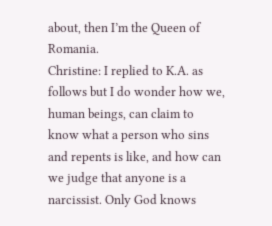about, then I’m the Queen of Romania.
Christine: I replied to K.A. as follows but I do wonder how we, human beings, can claim to know what a person who sins and repents is like, and how can we judge that anyone is a narcissist. Only God knows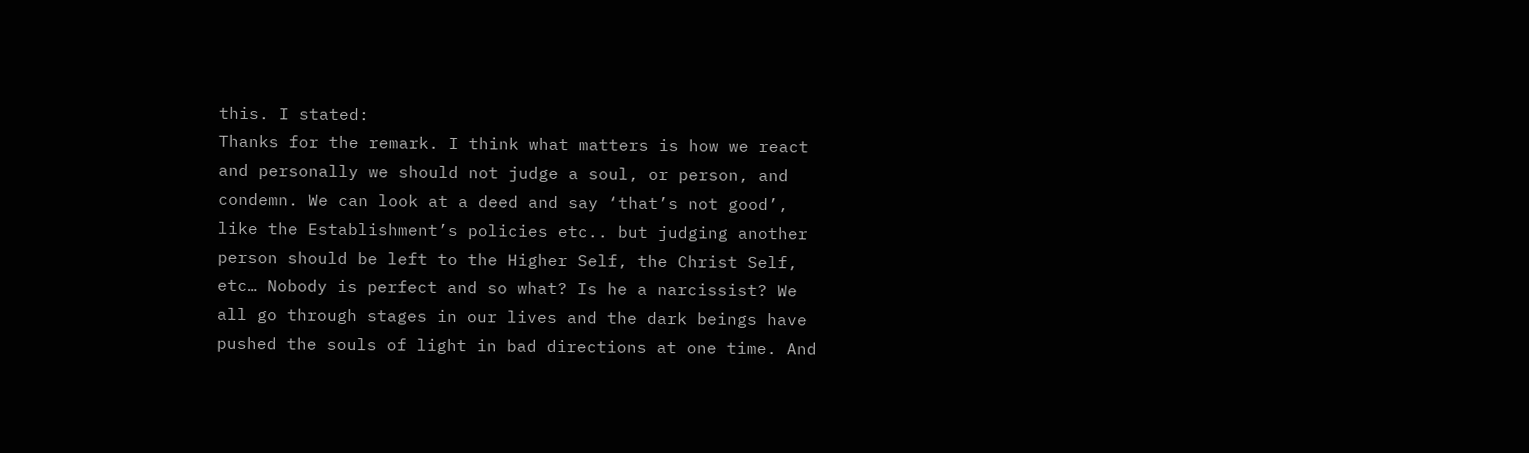this. I stated:
Thanks for the remark. I think what matters is how we react and personally we should not judge a soul, or person, and condemn. We can look at a deed and say ‘that’s not good’, like the Establishment’s policies etc.. but judging another person should be left to the Higher Self, the Christ Self, etc… Nobody is perfect and so what? Is he a narcissist? We all go through stages in our lives and the dark beings have pushed the souls of light in bad directions at one time. And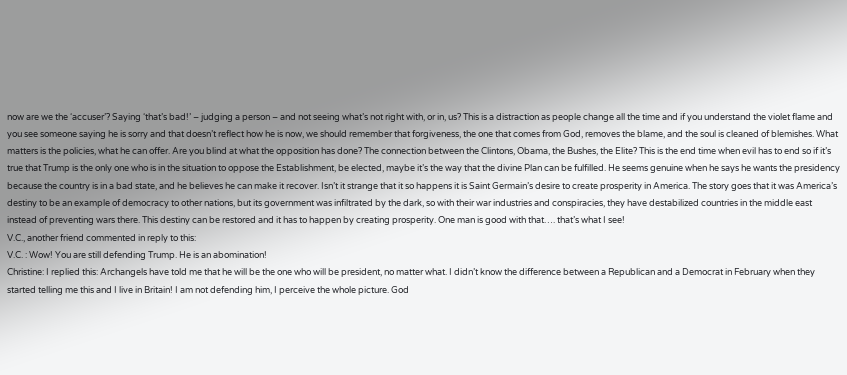now are we the ‘accuser’? Saying ‘that’s bad!’ – judging a person – and not seeing what’s not right with, or in, us? This is a distraction as people change all the time and if you understand the violet flame and you see someone saying he is sorry and that doesn’t reflect how he is now, we should remember that forgiveness, the one that comes from God, removes the blame, and the soul is cleaned of blemishes. What matters is the policies, what he can offer. Are you blind at what the opposition has done? The connection between the Clintons, Obama, the Bushes, the Elite? This is the end time when evil has to end so if it’s true that Trump is the only one who is in the situation to oppose the Establishment, be elected, maybe it’s the way that the divine Plan can be fulfilled. He seems genuine when he says he wants the presidency because the country is in a bad state, and he believes he can make it recover. Isn’t it strange that it so happens it is Saint Germain’s desire to create prosperity in America. The story goes that it was America’s destiny to be an example of democracy to other nations, but its government was infiltrated by the dark, so with their war industries and conspiracies, they have destabilized countries in the middle east instead of preventing wars there. This destiny can be restored and it has to happen by creating prosperity. One man is good with that…. that’s what I see!
V.C., another friend commented in reply to this:
V.C. : Wow! You are still defending Trump. He is an abomination!
Christine: I replied this: Archangels have told me that he will be the one who will be president, no matter what. I didn’t know the difference between a Republican and a Democrat in February when they started telling me this and I live in Britain! I am not defending him, I perceive the whole picture. God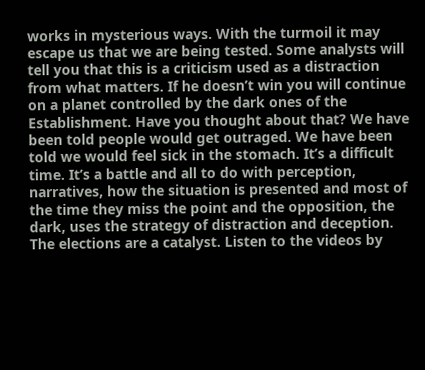works in mysterious ways. With the turmoil it may escape us that we are being tested. Some analysts will tell you that this is a criticism used as a distraction from what matters. If he doesn’t win you will continue on a planet controlled by the dark ones of the Establishment. Have you thought about that? We have been told people would get outraged. We have been told we would feel sick in the stomach. It’s a difficult time. It’s a battle and all to do with perception, narratives, how the situation is presented and most of the time they miss the point and the opposition, the dark, uses the strategy of distraction and deception. The elections are a catalyst. Listen to the videos by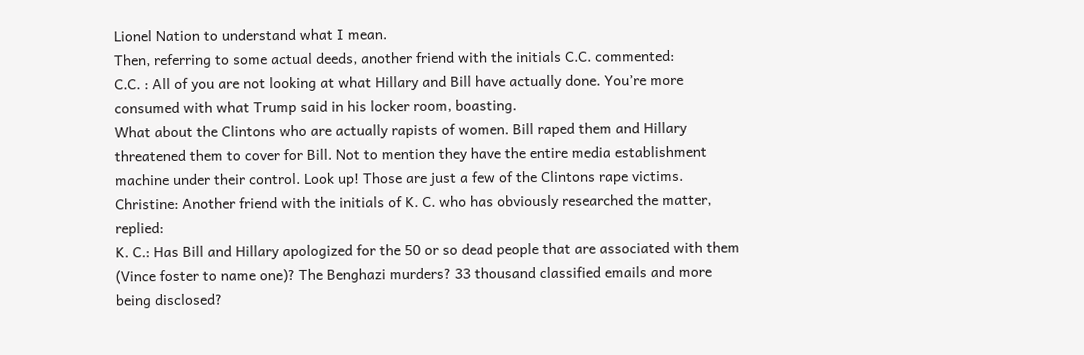Lionel Nation to understand what I mean.
Then, referring to some actual deeds, another friend with the initials C.C. commented:
C.C. : All of you are not looking at what Hillary and Bill have actually done. You’re more consumed with what Trump said in his locker room, boasting.
What about the Clintons who are actually rapists of women. Bill raped them and Hillary threatened them to cover for Bill. Not to mention they have the entire media establishment machine under their control. Look up! Those are just a few of the Clintons rape victims.
Christine: Another friend with the initials of K. C. who has obviously researched the matter, replied:
K. C.: Has Bill and Hillary apologized for the 50 or so dead people that are associated with them (Vince foster to name one)? The Benghazi murders? 33 thousand classified emails and more being disclosed?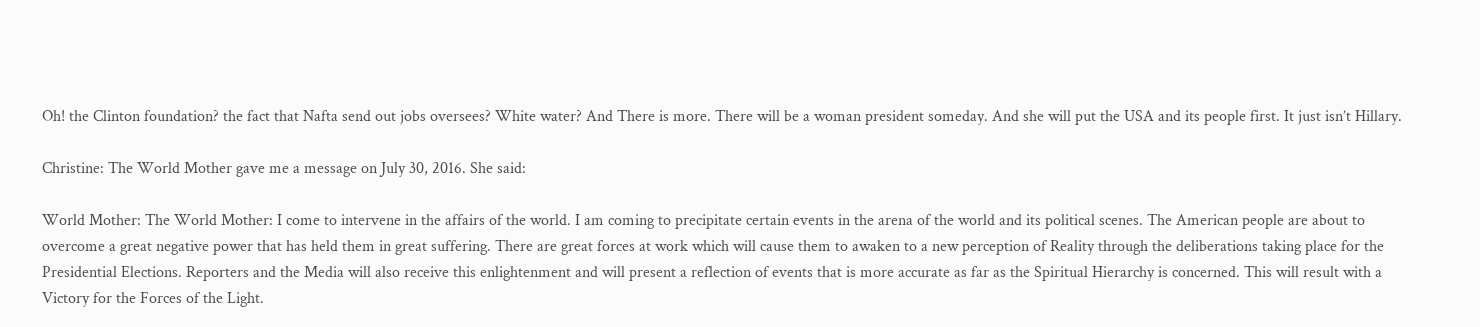Oh! the Clinton foundation? the fact that Nafta send out jobs oversees? White water? And There is more. There will be a woman president someday. And she will put the USA and its people first. It just isn’t Hillary.

Christine: The World Mother gave me a message on July 30, 2016. She said:

World Mother: The World Mother: I come to intervene in the affairs of the world. I am coming to precipitate certain events in the arena of the world and its political scenes. The American people are about to overcome a great negative power that has held them in great suffering. There are great forces at work which will cause them to awaken to a new perception of Reality through the deliberations taking place for the Presidential Elections. Reporters and the Media will also receive this enlightenment and will present a reflection of events that is more accurate as far as the Spiritual Hierarchy is concerned. This will result with a Victory for the Forces of the Light.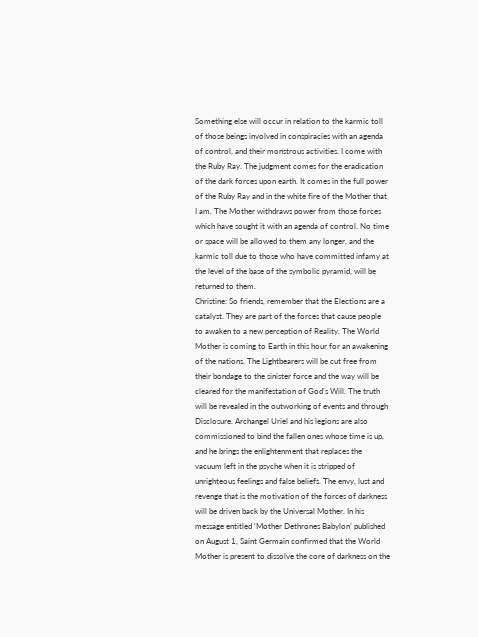Something else will occur in relation to the karmic toll of those beings involved in conspiracies with an agenda of control, and their monstrous activities. I come with the Ruby Ray. The judgment comes for the eradication of the dark forces upon earth. It comes in the full power of the Ruby Ray and in the white fire of the Mother that I am. The Mother withdraws power from those forces which have sought it with an agenda of control. No time or space will be allowed to them any longer, and the karmic toll due to those who have committed infamy at the level of the base of the symbolic pyramid, will be returned to them.
Christine: So friends, remember that the Elections are a catalyst. They are part of the forces that cause people to awaken to a new perception of Reality. The World Mother is coming to Earth in this hour for an awakening of the nations. The Lightbearers will be cut free from their bondage to the sinister force and the way will be cleared for the manifestation of God’s Will. The truth will be revealed in the outworking of events and through Disclosure. Archangel Uriel and his legions are also commissioned to bind the fallen ones whose time is up, and he brings the enlightenment that replaces the vacuum left in the psyche when it is stripped of unrighteous feelings and false beliefs. The envy, lust and revenge that is the motivation of the forces of darkness will be driven back by the Universal Mother. In his message entitled ‘Mother Dethrones Babylon’ published on August 1, Saint Germain confirmed that the World Mother is present to dissolve the core of darkness on the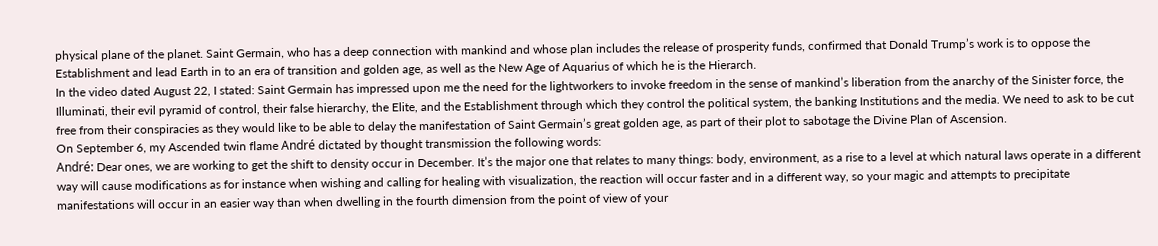physical plane of the planet. Saint Germain, who has a deep connection with mankind and whose plan includes the release of prosperity funds, confirmed that Donald Trump’s work is to oppose the Establishment and lead Earth in to an era of transition and golden age, as well as the New Age of Aquarius of which he is the Hierarch.
In the video dated August 22, I stated: Saint Germain has impressed upon me the need for the lightworkers to invoke freedom in the sense of mankind’s liberation from the anarchy of the Sinister force, the Illuminati, their evil pyramid of control, their false hierarchy, the Elite, and the Establishment through which they control the political system, the banking Institutions and the media. We need to ask to be cut free from their conspiracies as they would like to be able to delay the manifestation of Saint Germain’s great golden age, as part of their plot to sabotage the Divine Plan of Ascension.
On September 6, my Ascended twin flame André dictated by thought transmission the following words:
André: Dear ones, we are working to get the shift to density occur in December. It’s the major one that relates to many things: body, environment, as a rise to a level at which natural laws operate in a different way will cause modifications as for instance when wishing and calling for healing with visualization, the reaction will occur faster and in a different way, so your magic and attempts to precipitate manifestations will occur in an easier way than when dwelling in the fourth dimension from the point of view of your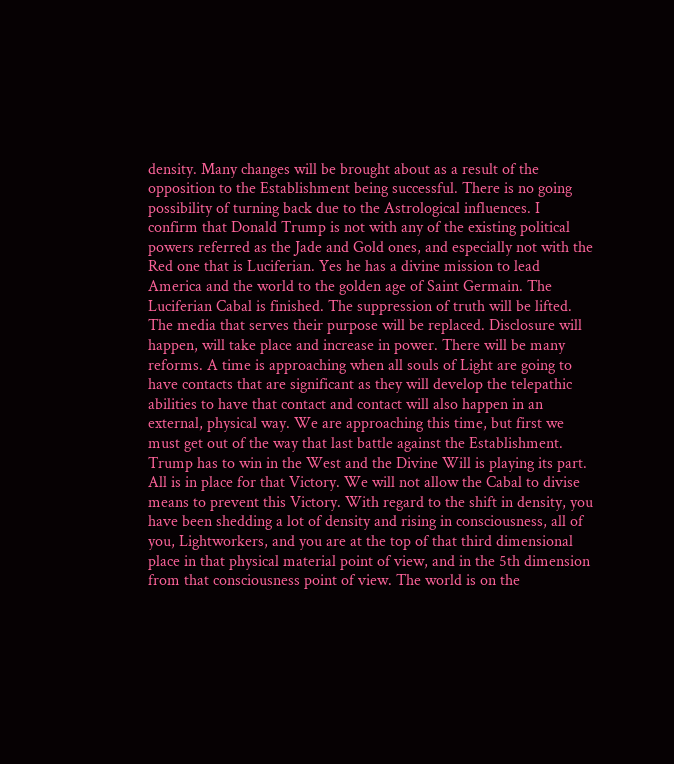density. Many changes will be brought about as a result of the opposition to the Establishment being successful. There is no going possibility of turning back due to the Astrological influences. I confirm that Donald Trump is not with any of the existing political powers referred as the Jade and Gold ones, and especially not with the Red one that is Luciferian. Yes he has a divine mission to lead America and the world to the golden age of Saint Germain. The Luciferian Cabal is finished. The suppression of truth will be lifted. The media that serves their purpose will be replaced. Disclosure will happen, will take place and increase in power. There will be many reforms. A time is approaching when all souls of Light are going to have contacts that are significant as they will develop the telepathic abilities to have that contact and contact will also happen in an external, physical way. We are approaching this time, but first we must get out of the way that last battle against the Establishment. Trump has to win in the West and the Divine Will is playing its part. All is in place for that Victory. We will not allow the Cabal to divise means to prevent this Victory. With regard to the shift in density, you have been shedding a lot of density and rising in consciousness, all of you, Lightworkers, and you are at the top of that third dimensional place in that physical material point of view, and in the 5th dimension from that consciousness point of view. The world is on the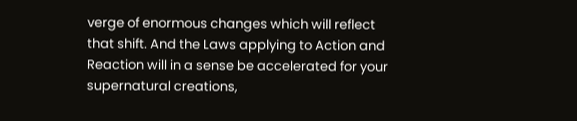verge of enormous changes which will reflect that shift. And the Laws applying to Action and Reaction will in a sense be accelerated for your supernatural creations,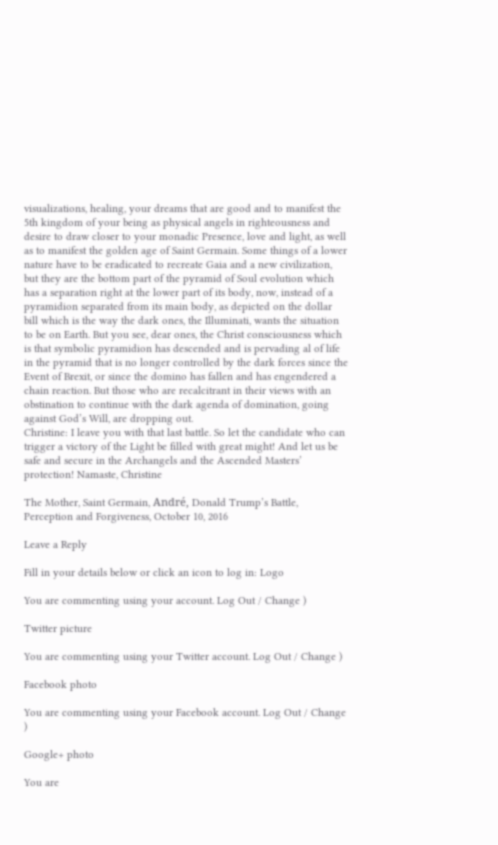visualizations, healing, your dreams that are good and to manifest the 5th kingdom of your being as physical angels in righteousness and desire to draw closer to your monadic Presence, love and light, as well as to manifest the golden age of Saint Germain. Some things of a lower nature have to be eradicated to recreate Gaia and a new civilization, but they are the bottom part of the pyramid of Soul evolution which has a separation right at the lower part of its body, now, instead of a pyramidion separated from its main body, as depicted on the dollar bill which is the way the dark ones, the Illuminati, wants the situation to be on Earth. But you see, dear ones, the Christ consciousness which is that symbolic pyramidion has descended and is pervading al of life in the pyramid that is no longer controlled by the dark forces since the Event of Brexit, or since the domino has fallen and has engendered a chain reaction. But those who are recalcitrant in their views with an obstination to continue with the dark agenda of domination, going against God’s Will, are dropping out.
Christine: I leave you with that last battle. So let the candidate who can trigger a victory of the Light be filled with great might! And let us be safe and secure in the Archangels and the Ascended Masters’ protection! Namaste, Christine

The Mother, Saint Germain, André, Donald Trump’s Battle, Perception and Forgiveness, October 10, 2016

Leave a Reply

Fill in your details below or click an icon to log in: Logo

You are commenting using your account. Log Out / Change )

Twitter picture

You are commenting using your Twitter account. Log Out / Change )

Facebook photo

You are commenting using your Facebook account. Log Out / Change )

Google+ photo

You are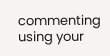commenting using your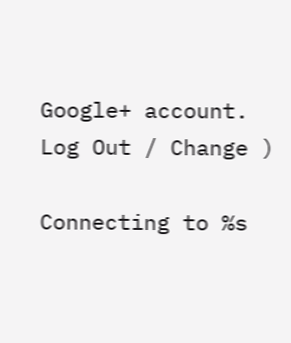Google+ account. Log Out / Change )

Connecting to %s